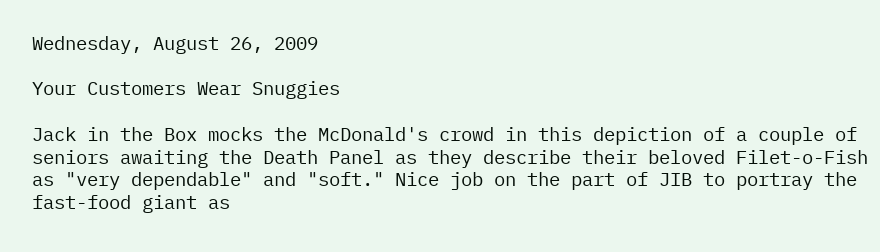Wednesday, August 26, 2009

Your Customers Wear Snuggies

Jack in the Box mocks the McDonald's crowd in this depiction of a couple of seniors awaiting the Death Panel as they describe their beloved Filet-o-Fish as "very dependable" and "soft." Nice job on the part of JIB to portray the fast-food giant as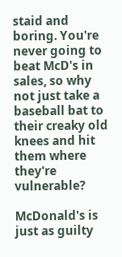staid and boring. You're never going to beat McD's in sales, so why not just take a baseball bat to their creaky old knees and hit them where they're vulnerable?

McDonald's is just as guilty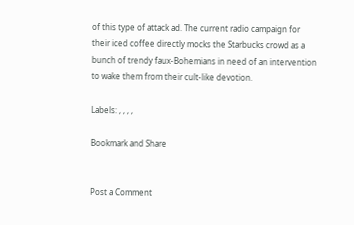of this type of attack ad. The current radio campaign for their iced coffee directly mocks the Starbucks crowd as a bunch of trendy faux-Bohemians in need of an intervention to wake them from their cult-like devotion.

Labels: , , , ,

Bookmark and Share


Post a Comment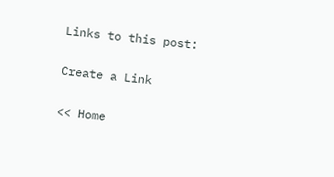Links to this post:

Create a Link

<< Home